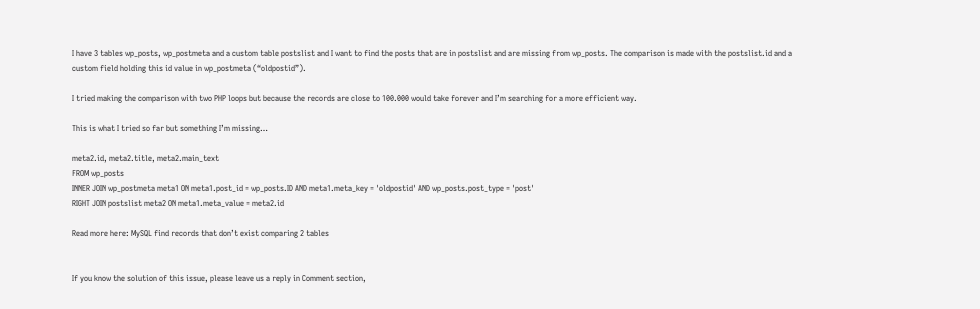I have 3 tables wp_posts, wp_postmeta and a custom table postslist and I want to find the posts that are in postslist and are missing from wp_posts. The comparison is made with the postslist.id and a custom field holding this id value in wp_postmeta (“oldpostid”).

I tried making the comparison with two PHP loops but because the records are close to 100.000 would take forever and I’m searching for a more efficient way.

This is what I tried so far but something I’m missing…

meta2.id, meta2.title, meta2.main_text
FROM wp_posts
INNER JOIN wp_postmeta meta1 ON meta1.post_id = wp_posts.ID AND meta1.meta_key = 'oldpostid' AND wp_posts.post_type = 'post'
RIGHT JOIN postslist meta2 ON meta1.meta_value = meta2.id

Read more here: MySQL find records that don’t exist comparing 2 tables


If you know the solution of this issue, please leave us a reply in Comment section,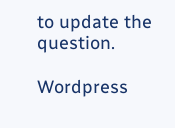to update the question.

Wordpress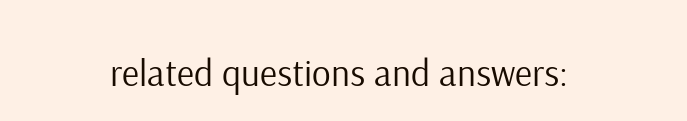related questions and answers: